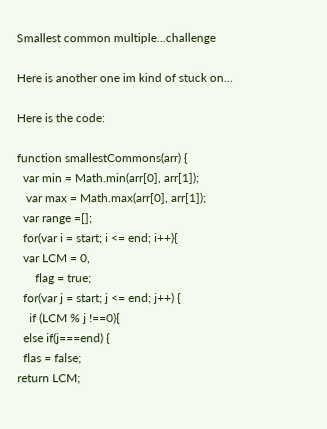Smallest common multiple...challenge

Here is another one im kind of stuck on…

Here is the code:

function smallestCommons(arr) {
  var min = Math.min(arr[0], arr[1]);
   var max = Math.max(arr[0], arr[1]);
  var range =[];
  for(var i = start; i <= end; i++){
  var LCM = 0,
      flag = true;
  for(var j = start; j <= end; j++) {
    if (LCM % j !==0){
  else if(j===end) {
  flas = false;
return LCM;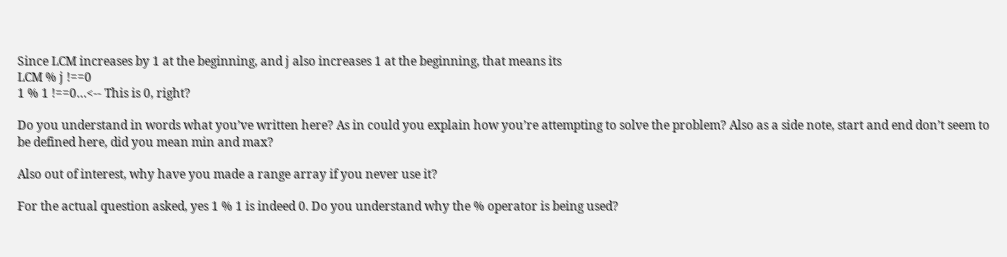Since LCM increases by 1 at the beginning, and j also increases 1 at the beginning, that means its
LCM % j !==0
1 % 1 !==0…<-- This is 0, right?

Do you understand in words what you’ve written here? As in could you explain how you’re attempting to solve the problem? Also as a side note, start and end don’t seem to be defined here, did you mean min and max?

Also out of interest, why have you made a range array if you never use it?

For the actual question asked, yes 1 % 1 is indeed 0. Do you understand why the % operator is being used?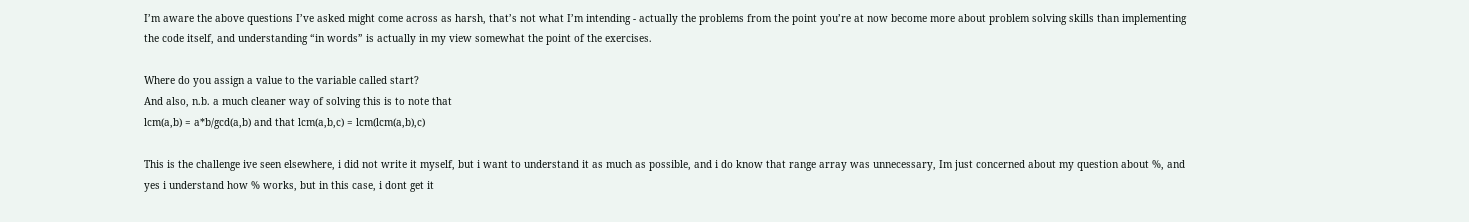I’m aware the above questions I’ve asked might come across as harsh, that’s not what I’m intending - actually the problems from the point you’re at now become more about problem solving skills than implementing the code itself, and understanding “in words” is actually in my view somewhat the point of the exercises.

Where do you assign a value to the variable called start?
And also, n.b. a much cleaner way of solving this is to note that
lcm(a,b) = a*b/gcd(a,b) and that lcm(a,b,c) = lcm(lcm(a,b),c)

This is the challenge ive seen elsewhere, i did not write it myself, but i want to understand it as much as possible, and i do know that range array was unnecessary, Im just concerned about my question about %, and yes i understand how % works, but in this case, i dont get it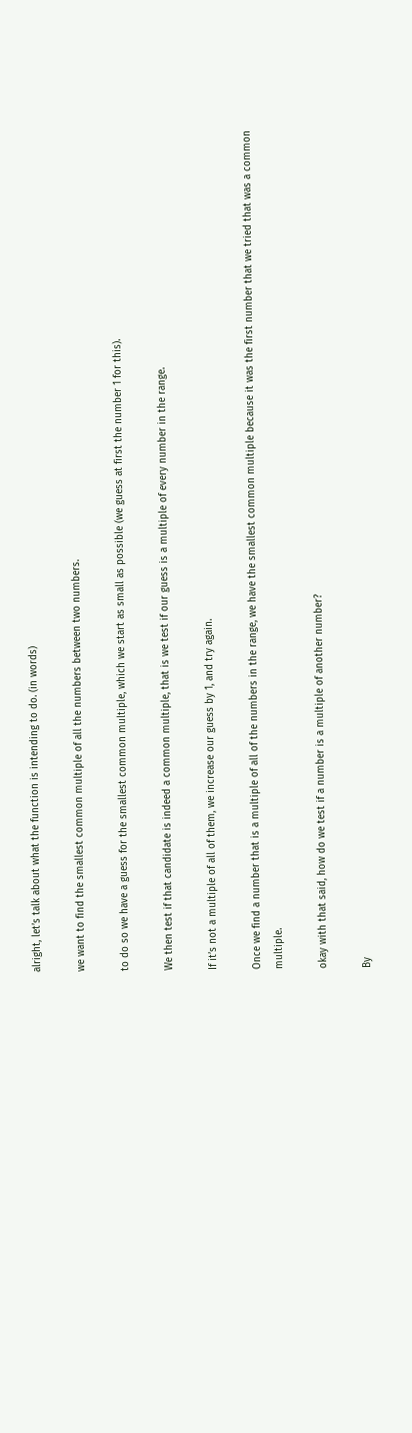alright, let’s talk about what the function is intending to do. (in words)

we want to find the smallest common multiple of all the numbers between two numbers.

to do so we have a guess for the smallest common multiple, which we start as small as possible (we guess at first the number 1 for this).

We then test if that candidate is indeed a common multiple, that is we test if our guess is a multiple of every number in the range.

If it’s not a multiple of all of them, we increase our guess by 1, and try again.

Once we find a number that is a multiple of all of the numbers in the range, we have the smallest common multiple because it was the first number that we tried that was a common multiple.

okay with that said, how do we test if a number is a multiple of another number?

By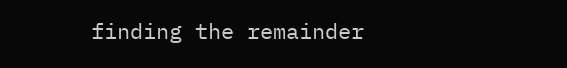finding the remainder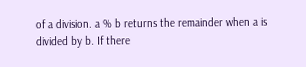of a division. a % b returns the remainder when a is divided by b. If there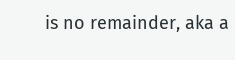is no remainder, aka a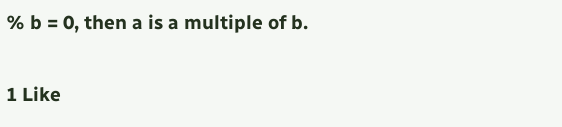% b = 0, then a is a multiple of b.

1 Like